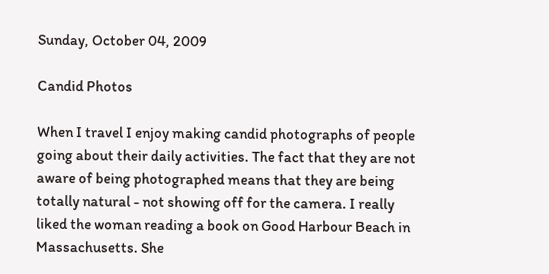Sunday, October 04, 2009

Candid Photos

When I travel I enjoy making candid photographs of people going about their daily activities. The fact that they are not aware of being photographed means that they are being totally natural - not showing off for the camera. I really liked the woman reading a book on Good Harbour Beach in Massachusetts. She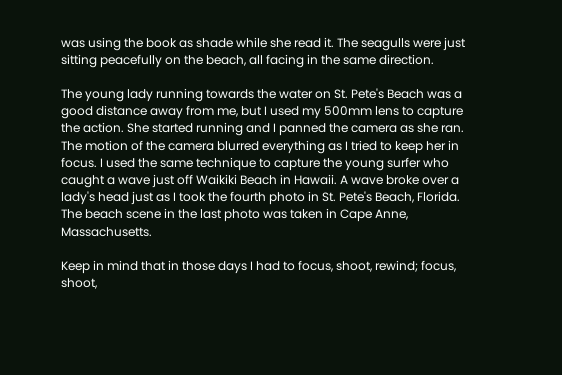was using the book as shade while she read it. The seagulls were just sitting peacefully on the beach, all facing in the same direction.

The young lady running towards the water on St. Pete's Beach was a good distance away from me, but I used my 500mm lens to capture the action. She started running and I panned the camera as she ran. The motion of the camera blurred everything as I tried to keep her in focus. I used the same technique to capture the young surfer who caught a wave just off Waikiki Beach in Hawaii. A wave broke over a lady's head just as I took the fourth photo in St. Pete's Beach, Florida. The beach scene in the last photo was taken in Cape Anne, Massachusetts.

Keep in mind that in those days I had to focus, shoot, rewind; focus, shoot,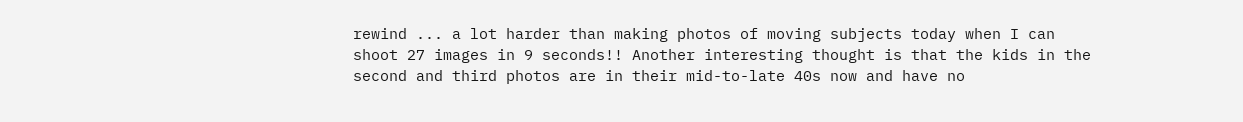rewind ... a lot harder than making photos of moving subjects today when I can shoot 27 images in 9 seconds!! Another interesting thought is that the kids in the second and third photos are in their mid-to-late 40s now and have no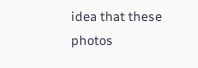idea that these photos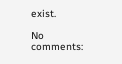exist.

No comments: